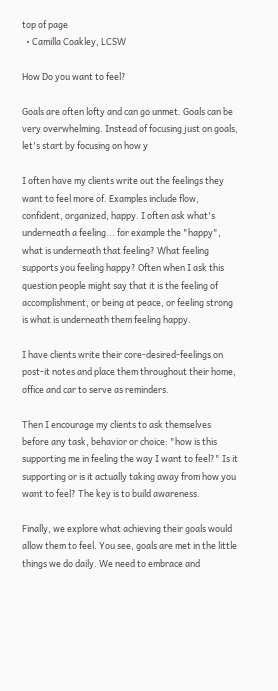top of page
  • Camilla Coakley, LCSW

How Do you want to feel?

Goals are often lofty and can go unmet. Goals can be very overwhelming. Instead of focusing just on goals, let's start by focusing on how y

I often have my clients write out the feelings they want to feel more of. Examples include flow, confident, organized, happy. I often ask what's underneath a feeling... for example the "happy", what is underneath that feeling? What feeling supports you feeling happy? Often when I ask this question people might say that it is the feeling of accomplishment, or being at peace, or feeling strong is what is underneath them feeling happy.

I have clients write their core-desired-feelings on post-it notes and place them throughout their home, office and car to serve as reminders.

Then I encourage my clients to ask themselves before any task, behavior or choice: "how is this supporting me in feeling the way I want to feel?" Is it supporting or is it actually taking away from how you want to feel? The key is to build awareness.

Finally, we explore what achieving their goals would allow them to feel. You see, goals are met in the little things we do daily. We need to embrace and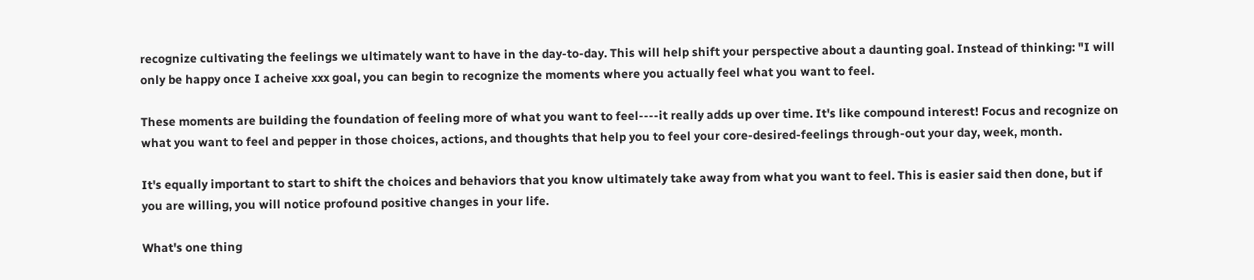recognize cultivating the feelings we ultimately want to have in the day-to-day. This will help shift your perspective about a daunting goal. Instead of thinking: "I will only be happy once I acheive xxx goal, you can begin to recognize the moments where you actually feel what you want to feel.

These moments are building the foundation of feeling more of what you want to feel----it really adds up over time. It's like compound interest! Focus and recognize on what you want to feel and pepper in those choices, actions, and thoughts that help you to feel your core-desired-feelings through-out your day, week, month.

It's equally important to start to shift the choices and behaviors that you know ultimately take away from what you want to feel. This is easier said then done, but if you are willing, you will notice profound positive changes in your life.

What's one thing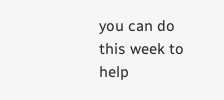you can do this week to help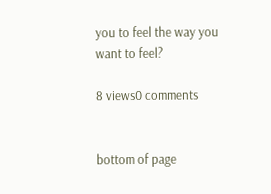you to feel the way you want to feel?

8 views0 comments


bottom of page